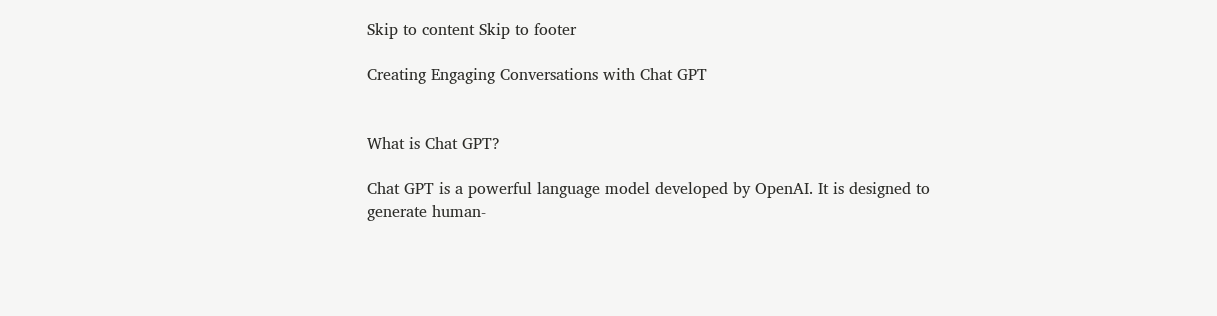Skip to content Skip to footer

Creating Engaging Conversations with Chat GPT


What is Chat GPT?

Chat GPT is a powerful language model developed by OpenAI. It is designed to generate human-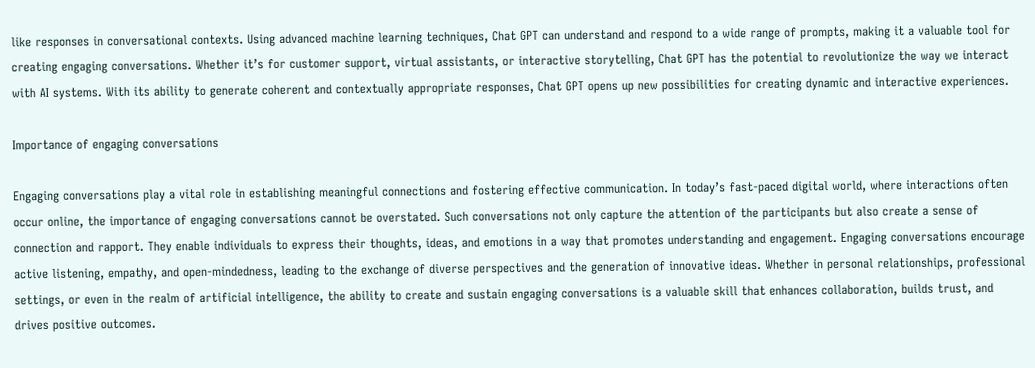like responses in conversational contexts. Using advanced machine learning techniques, Chat GPT can understand and respond to a wide range of prompts, making it a valuable tool for creating engaging conversations. Whether it’s for customer support, virtual assistants, or interactive storytelling, Chat GPT has the potential to revolutionize the way we interact with AI systems. With its ability to generate coherent and contextually appropriate responses, Chat GPT opens up new possibilities for creating dynamic and interactive experiences.

Importance of engaging conversations

Engaging conversations play a vital role in establishing meaningful connections and fostering effective communication. In today’s fast-paced digital world, where interactions often occur online, the importance of engaging conversations cannot be overstated. Such conversations not only capture the attention of the participants but also create a sense of connection and rapport. They enable individuals to express their thoughts, ideas, and emotions in a way that promotes understanding and engagement. Engaging conversations encourage active listening, empathy, and open-mindedness, leading to the exchange of diverse perspectives and the generation of innovative ideas. Whether in personal relationships, professional settings, or even in the realm of artificial intelligence, the ability to create and sustain engaging conversations is a valuable skill that enhances collaboration, builds trust, and drives positive outcomes.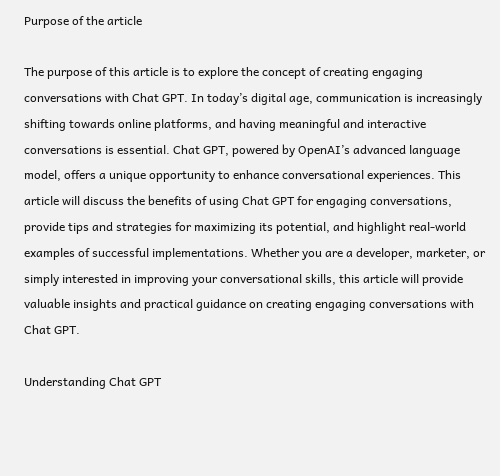Purpose of the article

The purpose of this article is to explore the concept of creating engaging conversations with Chat GPT. In today’s digital age, communication is increasingly shifting towards online platforms, and having meaningful and interactive conversations is essential. Chat GPT, powered by OpenAI’s advanced language model, offers a unique opportunity to enhance conversational experiences. This article will discuss the benefits of using Chat GPT for engaging conversations, provide tips and strategies for maximizing its potential, and highlight real-world examples of successful implementations. Whether you are a developer, marketer, or simply interested in improving your conversational skills, this article will provide valuable insights and practical guidance on creating engaging conversations with Chat GPT.

Understanding Chat GPT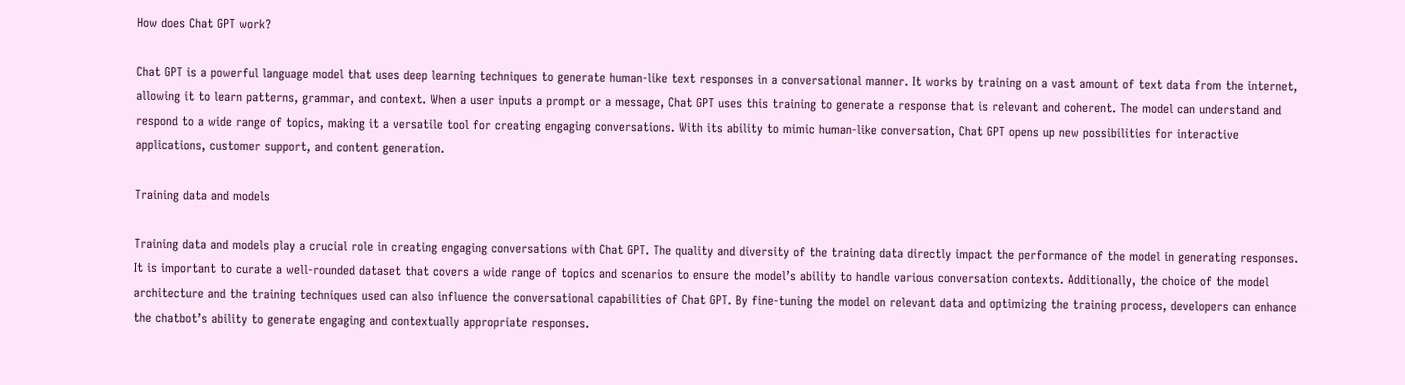How does Chat GPT work?

Chat GPT is a powerful language model that uses deep learning techniques to generate human-like text responses in a conversational manner. It works by training on a vast amount of text data from the internet, allowing it to learn patterns, grammar, and context. When a user inputs a prompt or a message, Chat GPT uses this training to generate a response that is relevant and coherent. The model can understand and respond to a wide range of topics, making it a versatile tool for creating engaging conversations. With its ability to mimic human-like conversation, Chat GPT opens up new possibilities for interactive applications, customer support, and content generation.

Training data and models

Training data and models play a crucial role in creating engaging conversations with Chat GPT. The quality and diversity of the training data directly impact the performance of the model in generating responses. It is important to curate a well-rounded dataset that covers a wide range of topics and scenarios to ensure the model’s ability to handle various conversation contexts. Additionally, the choice of the model architecture and the training techniques used can also influence the conversational capabilities of Chat GPT. By fine-tuning the model on relevant data and optimizing the training process, developers can enhance the chatbot’s ability to generate engaging and contextually appropriate responses.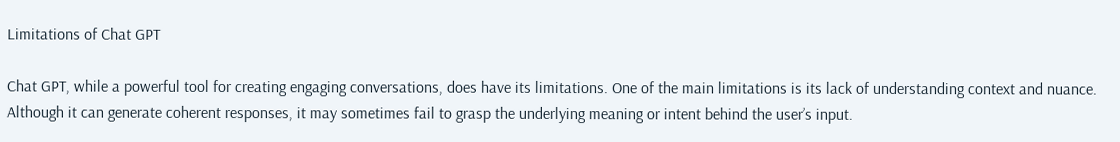Limitations of Chat GPT

Chat GPT, while a powerful tool for creating engaging conversations, does have its limitations. One of the main limitations is its lack of understanding context and nuance. Although it can generate coherent responses, it may sometimes fail to grasp the underlying meaning or intent behind the user’s input.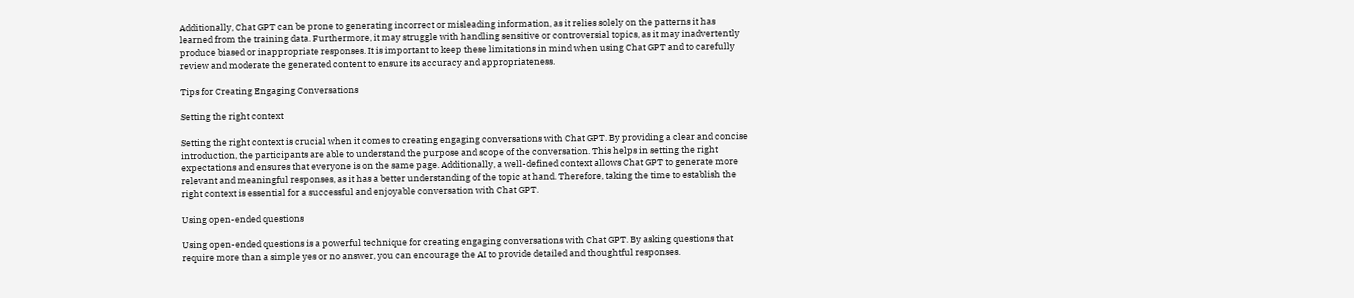Additionally, Chat GPT can be prone to generating incorrect or misleading information, as it relies solely on the patterns it has learned from the training data. Furthermore, it may struggle with handling sensitive or controversial topics, as it may inadvertently produce biased or inappropriate responses. It is important to keep these limitations in mind when using Chat GPT and to carefully review and moderate the generated content to ensure its accuracy and appropriateness.

Tips for Creating Engaging Conversations

Setting the right context

Setting the right context is crucial when it comes to creating engaging conversations with Chat GPT. By providing a clear and concise introduction, the participants are able to understand the purpose and scope of the conversation. This helps in setting the right expectations and ensures that everyone is on the same page. Additionally, a well-defined context allows Chat GPT to generate more relevant and meaningful responses, as it has a better understanding of the topic at hand. Therefore, taking the time to establish the right context is essential for a successful and enjoyable conversation with Chat GPT.

Using open-ended questions

Using open-ended questions is a powerful technique for creating engaging conversations with Chat GPT. By asking questions that require more than a simple yes or no answer, you can encourage the AI to provide detailed and thoughtful responses.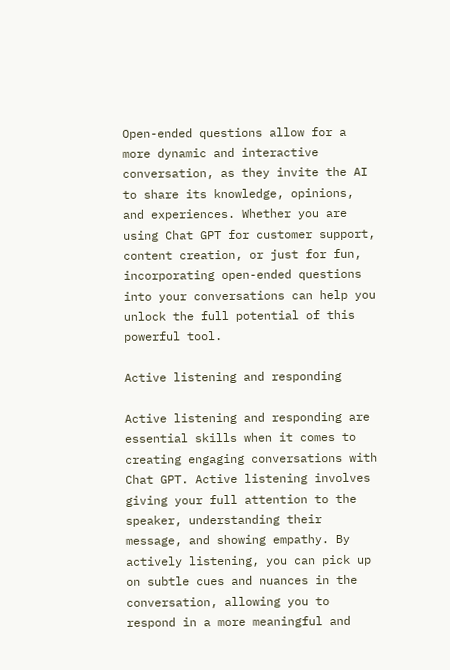Open-ended questions allow for a more dynamic and interactive conversation, as they invite the AI to share its knowledge, opinions, and experiences. Whether you are using Chat GPT for customer support, content creation, or just for fun, incorporating open-ended questions into your conversations can help you unlock the full potential of this powerful tool.

Active listening and responding

Active listening and responding are essential skills when it comes to creating engaging conversations with Chat GPT. Active listening involves giving your full attention to the speaker, understanding their message, and showing empathy. By actively listening, you can pick up on subtle cues and nuances in the conversation, allowing you to respond in a more meaningful and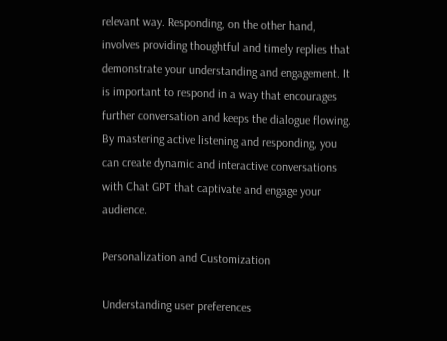relevant way. Responding, on the other hand, involves providing thoughtful and timely replies that demonstrate your understanding and engagement. It is important to respond in a way that encourages further conversation and keeps the dialogue flowing. By mastering active listening and responding, you can create dynamic and interactive conversations with Chat GPT that captivate and engage your audience.

Personalization and Customization

Understanding user preferences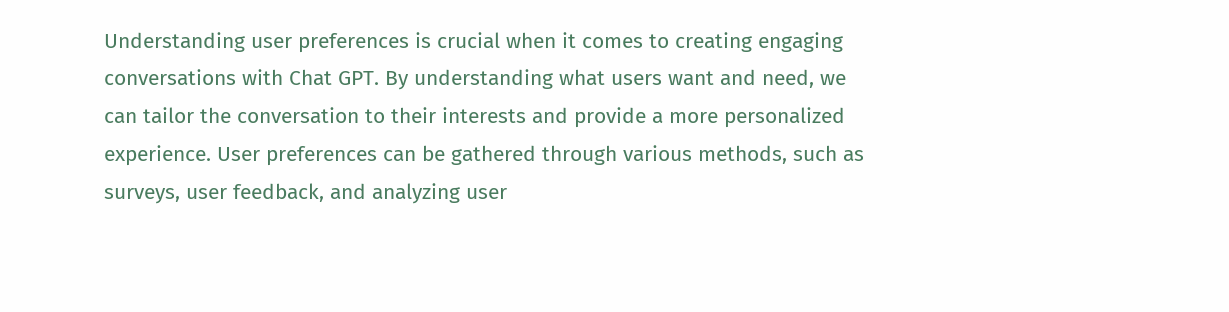Understanding user preferences is crucial when it comes to creating engaging conversations with Chat GPT. By understanding what users want and need, we can tailor the conversation to their interests and provide a more personalized experience. User preferences can be gathered through various methods, such as surveys, user feedback, and analyzing user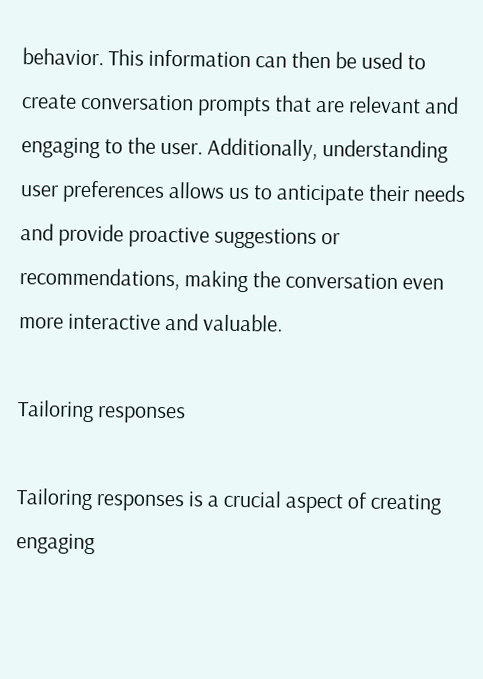behavior. This information can then be used to create conversation prompts that are relevant and engaging to the user. Additionally, understanding user preferences allows us to anticipate their needs and provide proactive suggestions or recommendations, making the conversation even more interactive and valuable.

Tailoring responses

Tailoring responses is a crucial aspect of creating engaging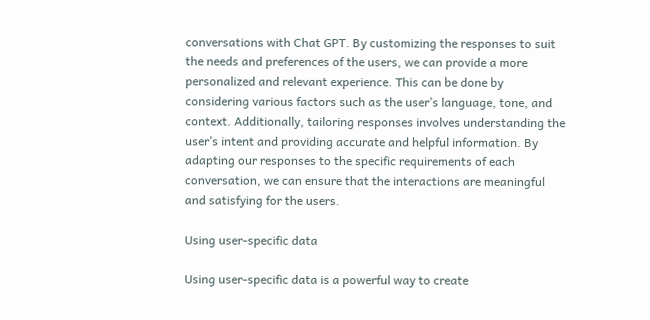conversations with Chat GPT. By customizing the responses to suit the needs and preferences of the users, we can provide a more personalized and relevant experience. This can be done by considering various factors such as the user’s language, tone, and context. Additionally, tailoring responses involves understanding the user’s intent and providing accurate and helpful information. By adapting our responses to the specific requirements of each conversation, we can ensure that the interactions are meaningful and satisfying for the users.

Using user-specific data

Using user-specific data is a powerful way to create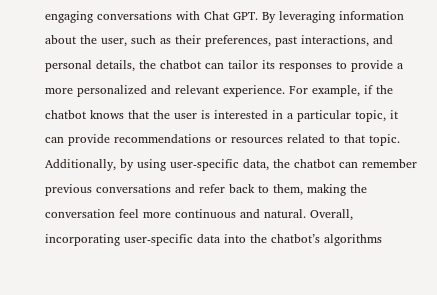engaging conversations with Chat GPT. By leveraging information about the user, such as their preferences, past interactions, and personal details, the chatbot can tailor its responses to provide a more personalized and relevant experience. For example, if the chatbot knows that the user is interested in a particular topic, it can provide recommendations or resources related to that topic. Additionally, by using user-specific data, the chatbot can remember previous conversations and refer back to them, making the conversation feel more continuous and natural. Overall, incorporating user-specific data into the chatbot’s algorithms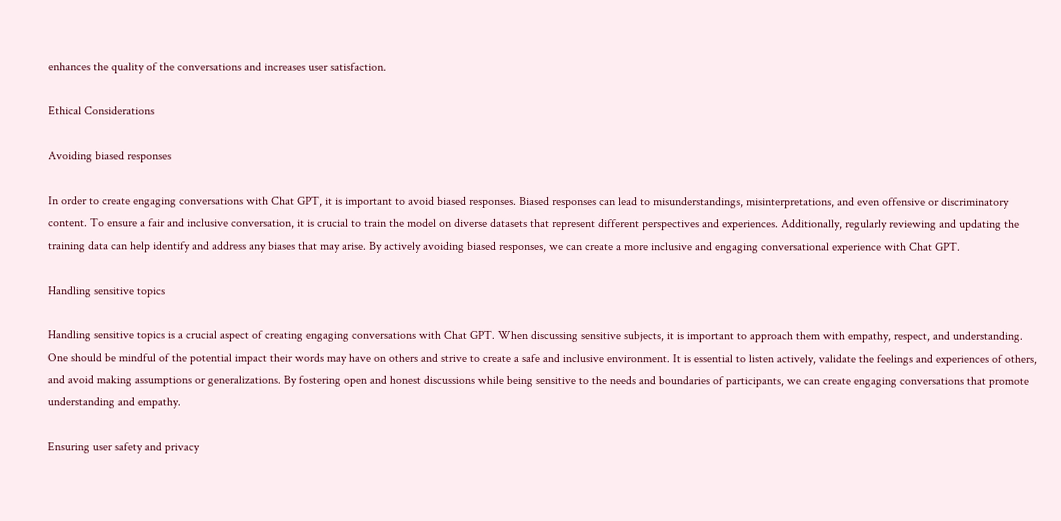enhances the quality of the conversations and increases user satisfaction.

Ethical Considerations

Avoiding biased responses

In order to create engaging conversations with Chat GPT, it is important to avoid biased responses. Biased responses can lead to misunderstandings, misinterpretations, and even offensive or discriminatory content. To ensure a fair and inclusive conversation, it is crucial to train the model on diverse datasets that represent different perspectives and experiences. Additionally, regularly reviewing and updating the training data can help identify and address any biases that may arise. By actively avoiding biased responses, we can create a more inclusive and engaging conversational experience with Chat GPT.

Handling sensitive topics

Handling sensitive topics is a crucial aspect of creating engaging conversations with Chat GPT. When discussing sensitive subjects, it is important to approach them with empathy, respect, and understanding. One should be mindful of the potential impact their words may have on others and strive to create a safe and inclusive environment. It is essential to listen actively, validate the feelings and experiences of others, and avoid making assumptions or generalizations. By fostering open and honest discussions while being sensitive to the needs and boundaries of participants, we can create engaging conversations that promote understanding and empathy.

Ensuring user safety and privacy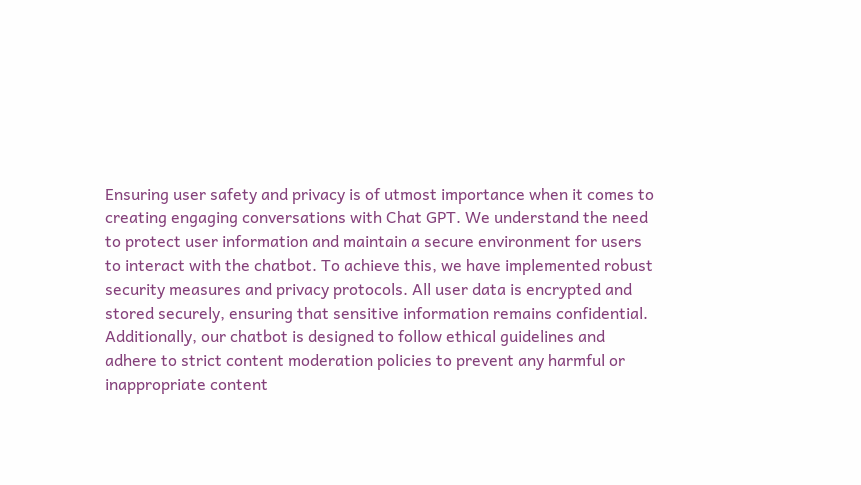Ensuring user safety and privacy is of utmost importance when it comes to creating engaging conversations with Chat GPT. We understand the need to protect user information and maintain a secure environment for users to interact with the chatbot. To achieve this, we have implemented robust security measures and privacy protocols. All user data is encrypted and stored securely, ensuring that sensitive information remains confidential. Additionally, our chatbot is designed to follow ethical guidelines and adhere to strict content moderation policies to prevent any harmful or inappropriate content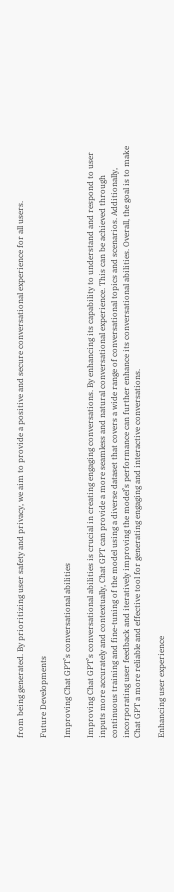from being generated. By prioritizing user safety and privacy, we aim to provide a positive and secure conversational experience for all users.

Future Developments

Improving Chat GPT’s conversational abilities

Improving Chat GPT’s conversational abilities is crucial in creating engaging conversations. By enhancing its capability to understand and respond to user inputs more accurately and contextually, Chat GPT can provide a more seamless and natural conversational experience. This can be achieved through continuous training and fine-tuning of the model using a diverse dataset that covers a wide range of conversational topics and scenarios. Additionally, incorporating user feedback and iteratively improving the model’s performance can further enhance its conversational abilities. Overall, the goal is to make Chat GPT a more reliable and effective tool for generating engaging and interactive conversations.

Enhancing user experience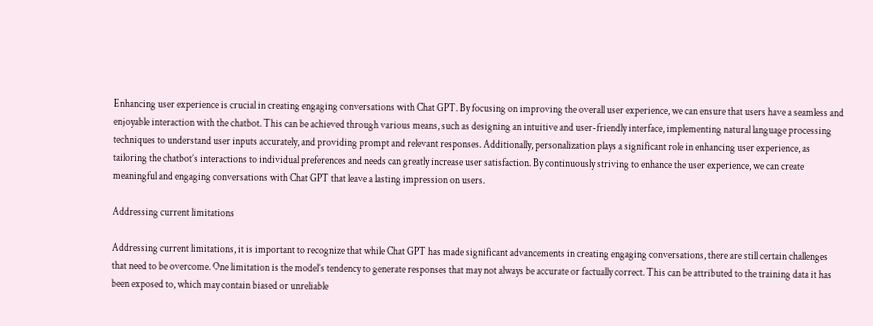Enhancing user experience is crucial in creating engaging conversations with Chat GPT. By focusing on improving the overall user experience, we can ensure that users have a seamless and enjoyable interaction with the chatbot. This can be achieved through various means, such as designing an intuitive and user-friendly interface, implementing natural language processing techniques to understand user inputs accurately, and providing prompt and relevant responses. Additionally, personalization plays a significant role in enhancing user experience, as tailoring the chatbot’s interactions to individual preferences and needs can greatly increase user satisfaction. By continuously striving to enhance the user experience, we can create meaningful and engaging conversations with Chat GPT that leave a lasting impression on users.

Addressing current limitations

Addressing current limitations, it is important to recognize that while Chat GPT has made significant advancements in creating engaging conversations, there are still certain challenges that need to be overcome. One limitation is the model’s tendency to generate responses that may not always be accurate or factually correct. This can be attributed to the training data it has been exposed to, which may contain biased or unreliable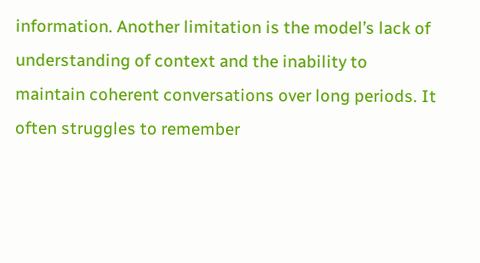information. Another limitation is the model’s lack of understanding of context and the inability to maintain coherent conversations over long periods. It often struggles to remember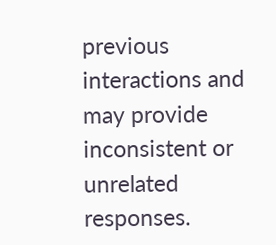previous interactions and may provide inconsistent or unrelated responses.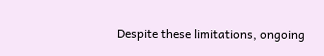Despite these limitations, ongoing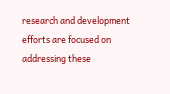research and development efforts are focused on addressing these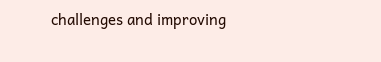challenges and improving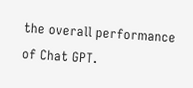the overall performance of Chat GPT.